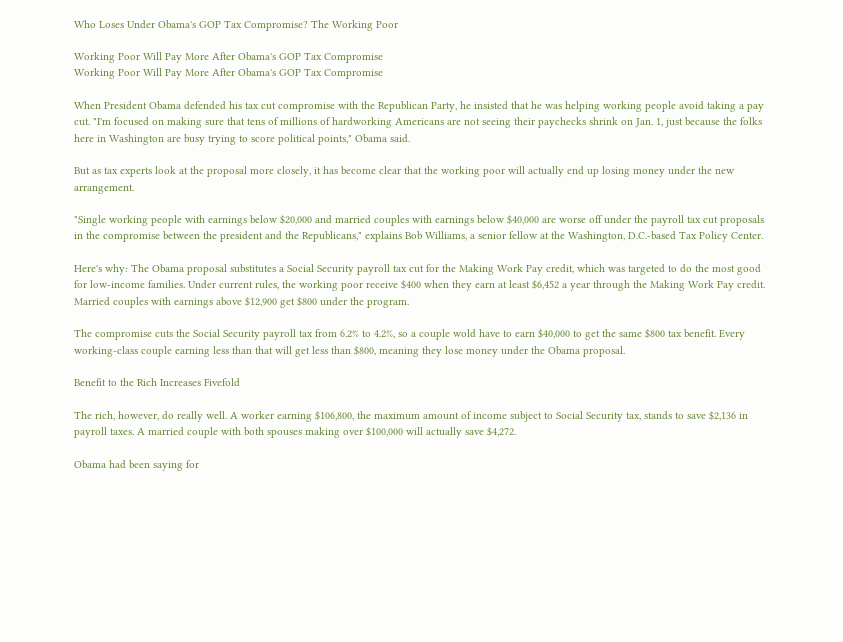Who Loses Under Obama's GOP Tax Compromise? The Working Poor

Working Poor Will Pay More After Obama's GOP Tax Compromise
Working Poor Will Pay More After Obama's GOP Tax Compromise

When President Obama defended his tax cut compromise with the Republican Party, he insisted that he was helping working people avoid taking a pay cut. "I'm focused on making sure that tens of millions of hardworking Americans are not seeing their paychecks shrink on Jan. 1, just because the folks here in Washington are busy trying to score political points," Obama said.

But as tax experts look at the proposal more closely, it has become clear that the working poor will actually end up losing money under the new arrangement.

"Single working people with earnings below $20,000 and married couples with earnings below $40,000 are worse off under the payroll tax cut proposals in the compromise between the president and the Republicans," explains Bob Williams, a senior fellow at the Washington, D.C.-based Tax Policy Center.

Here's why: The Obama proposal substitutes a Social Security payroll tax cut for the Making Work Pay credit, which was targeted to do the most good for low-income families. Under current rules, the working poor receive $400 when they earn at least $6,452 a year through the Making Work Pay credit. Married couples with earnings above $12,900 get $800 under the program.

The compromise cuts the Social Security payroll tax from 6.2% to 4.2%, so a couple wold have to earn $40,000 to get the same $800 tax benefit. Every working-class couple earning less than that will get less than $800, meaning they lose money under the Obama proposal.

Benefit to the Rich Increases Fivefold

The rich, however, do really well. A worker earning $106,800, the maximum amount of income subject to Social Security tax, stands to save $2,136 in payroll taxes. A married couple with both spouses making over $100,000 will actually save $4,272.

Obama had been saying for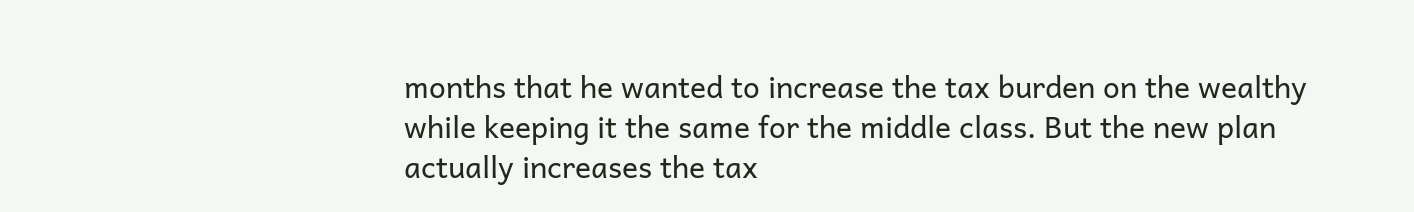months that he wanted to increase the tax burden on the wealthy while keeping it the same for the middle class. But the new plan actually increases the tax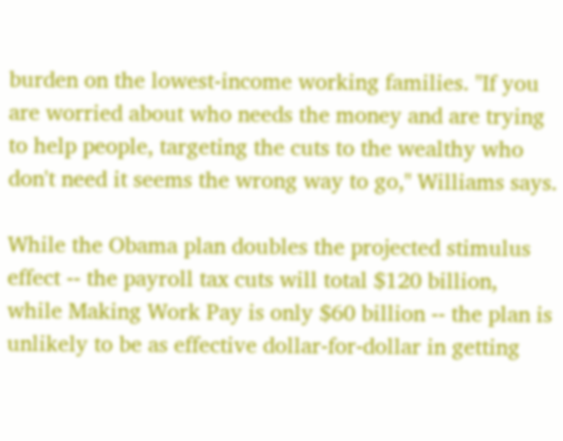burden on the lowest-income working families. "If you are worried about who needs the money and are trying to help people, targeting the cuts to the wealthy who don't need it seems the wrong way to go," Williams says.

While the Obama plan doubles the projected stimulus effect -- the payroll tax cuts will total $120 billion, while Making Work Pay is only $60 billion -- the plan is unlikely to be as effective dollar-for-dollar in getting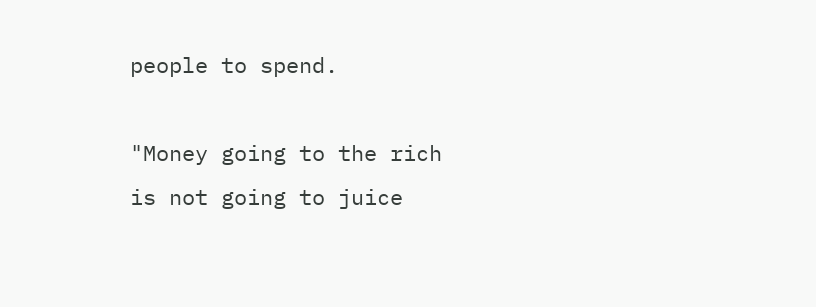people to spend.

"Money going to the rich is not going to juice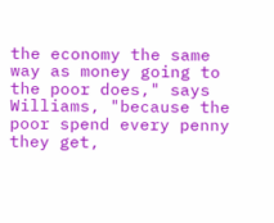the economy the same way as money going to the poor does," says Williams, "because the poor spend every penny they get,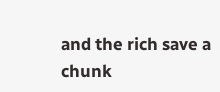and the rich save a chunk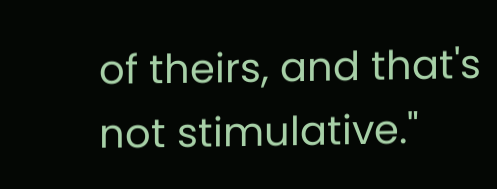of theirs, and that's not stimulative."